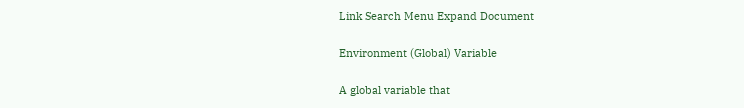Link Search Menu Expand Document

Environment (Global) Variable

A global variable that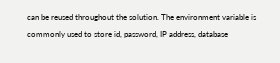can be reused throughout the solution. The environment variable is commonly used to store id, password, IP address, database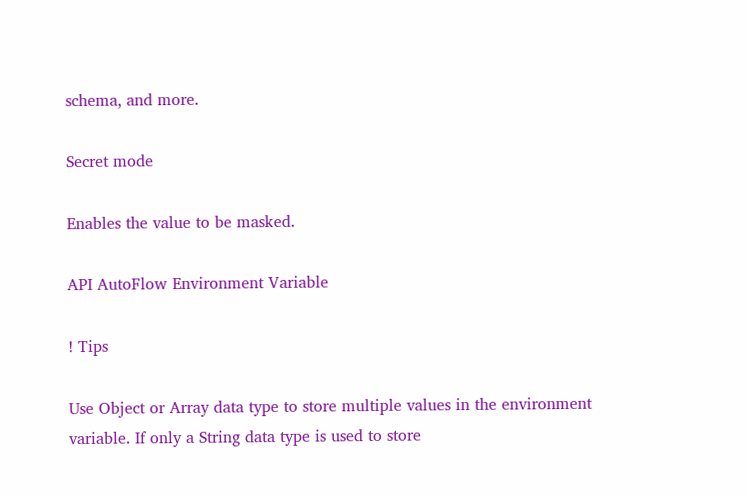schema, and more.

Secret mode

Enables the value to be masked.

API AutoFlow Environment Variable

! Tips

Use Object or Array data type to store multiple values in the environment variable. If only a String data type is used to store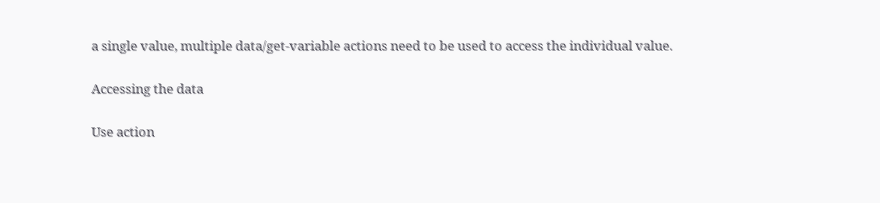a single value, multiple data/get-variable actions need to be used to access the individual value.

Accessing the data

Use action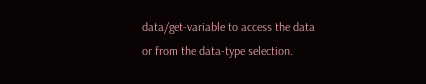data/get-variable to access the data or from the data-type selection.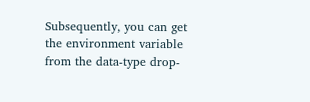Subsequently, you can get the environment variable from the data-type drop-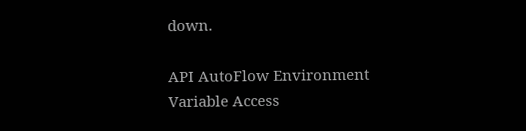down.

API AutoFlow Environment Variable Access